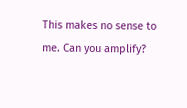This makes no sense to me. Can you amplify?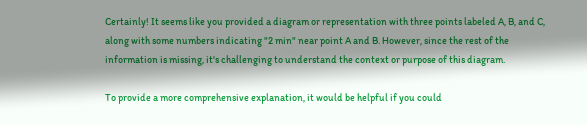Certainly! It seems like you provided a diagram or representation with three points labeled A, B, and C, along with some numbers indicating "2 min" near point A and B. However, since the rest of the information is missing, it's challenging to understand the context or purpose of this diagram.

To provide a more comprehensive explanation, it would be helpful if you could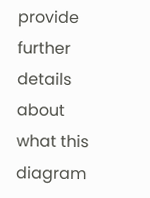provide further details about what this diagram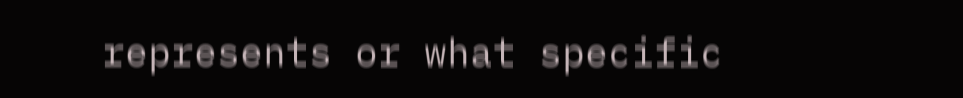represents or what specific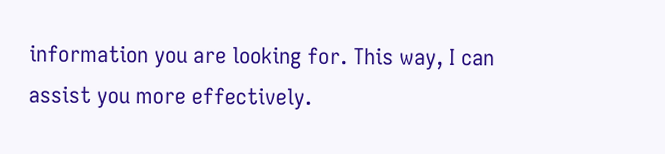information you are looking for. This way, I can assist you more effectively.